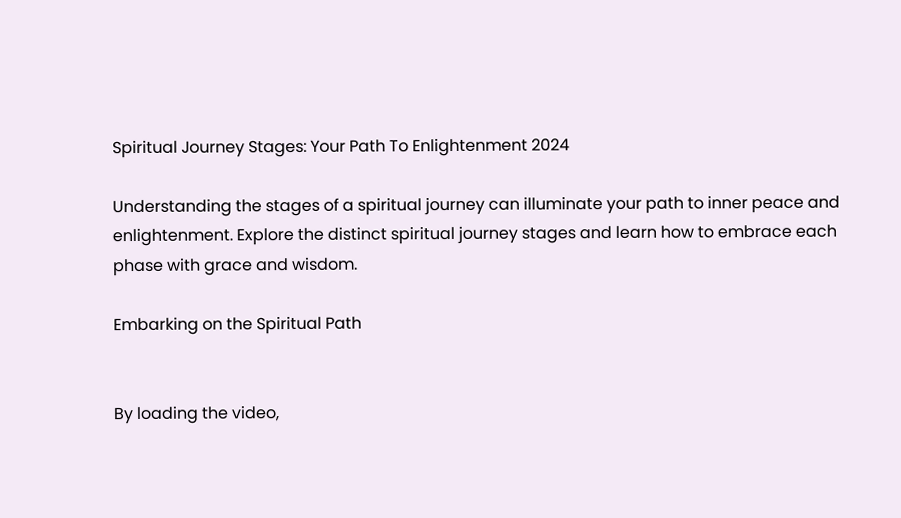Spiritual Journey Stages: Your Path To Enlightenment 2024

Understanding the stages of a spiritual journey can illuminate your path to inner peace and enlightenment. Explore the distinct spiritual journey stages and learn how to embrace each phase with grace and wisdom.

Embarking on the Spiritual Path


By loading the video,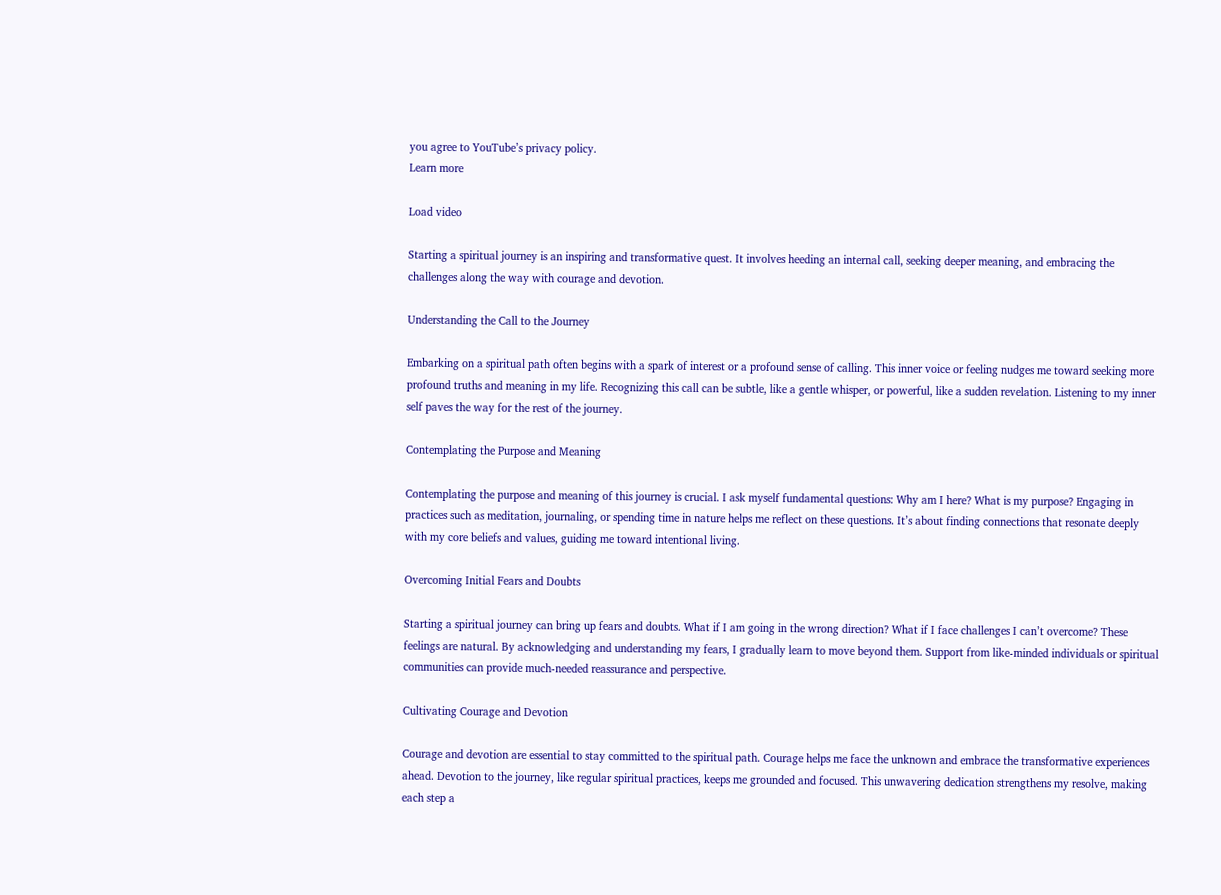you agree to YouTube’s privacy policy.
Learn more

Load video

Starting a spiritual journey is an inspiring and transformative quest. It involves heeding an internal call, seeking deeper meaning, and embracing the challenges along the way with courage and devotion.

Understanding the Call to the Journey

Embarking on a spiritual path often begins with a spark of interest or a profound sense of calling. This inner voice or feeling nudges me toward seeking more profound truths and meaning in my life. Recognizing this call can be subtle, like a gentle whisper, or powerful, like a sudden revelation. Listening to my inner self paves the way for the rest of the journey.

Contemplating the Purpose and Meaning

Contemplating the purpose and meaning of this journey is crucial. I ask myself fundamental questions: Why am I here? What is my purpose? Engaging in practices such as meditation, journaling, or spending time in nature helps me reflect on these questions. It’s about finding connections that resonate deeply with my core beliefs and values, guiding me toward intentional living.

Overcoming Initial Fears and Doubts

Starting a spiritual journey can bring up fears and doubts. What if I am going in the wrong direction? What if I face challenges I can’t overcome? These feelings are natural. By acknowledging and understanding my fears, I gradually learn to move beyond them. Support from like-minded individuals or spiritual communities can provide much-needed reassurance and perspective.

Cultivating Courage and Devotion

Courage and devotion are essential to stay committed to the spiritual path. Courage helps me face the unknown and embrace the transformative experiences ahead. Devotion to the journey, like regular spiritual practices, keeps me grounded and focused. This unwavering dedication strengthens my resolve, making each step a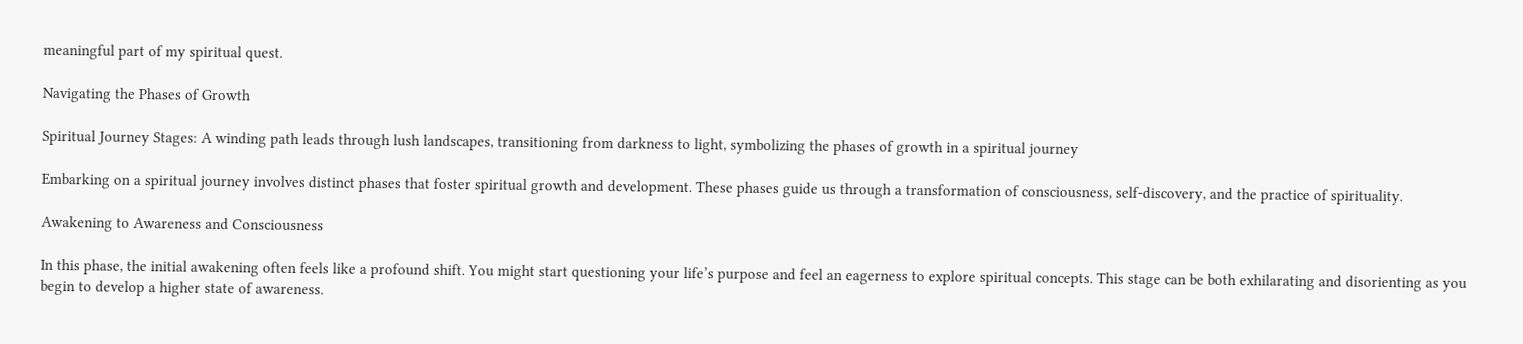meaningful part of my spiritual quest.

Navigating the Phases of Growth

Spiritual Journey Stages: A winding path leads through lush landscapes, transitioning from darkness to light, symbolizing the phases of growth in a spiritual journey

Embarking on a spiritual journey involves distinct phases that foster spiritual growth and development. These phases guide us through a transformation of consciousness, self-discovery, and the practice of spirituality.

Awakening to Awareness and Consciousness

In this phase, the initial awakening often feels like a profound shift. You might start questioning your life’s purpose and feel an eagerness to explore spiritual concepts. This stage can be both exhilarating and disorienting as you begin to develop a higher state of awareness.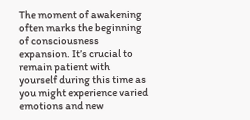The moment of awakening often marks the beginning of consciousness expansion. It’s crucial to remain patient with yourself during this time as you might experience varied emotions and new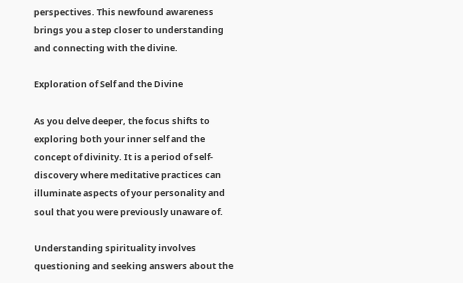perspectives. This newfound awareness brings you a step closer to understanding and connecting with the divine.

Exploration of Self and the Divine

As you delve deeper, the focus shifts to exploring both your inner self and the concept of divinity. It is a period of self-discovery where meditative practices can illuminate aspects of your personality and soul that you were previously unaware of.

Understanding spirituality involves questioning and seeking answers about the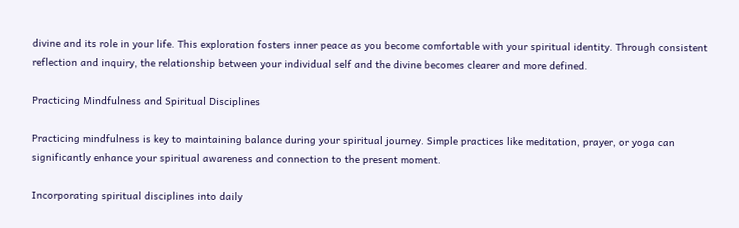divine and its role in your life. This exploration fosters inner peace as you become comfortable with your spiritual identity. Through consistent reflection and inquiry, the relationship between your individual self and the divine becomes clearer and more defined.

Practicing Mindfulness and Spiritual Disciplines

Practicing mindfulness is key to maintaining balance during your spiritual journey. Simple practices like meditation, prayer, or yoga can significantly enhance your spiritual awareness and connection to the present moment.

Incorporating spiritual disciplines into daily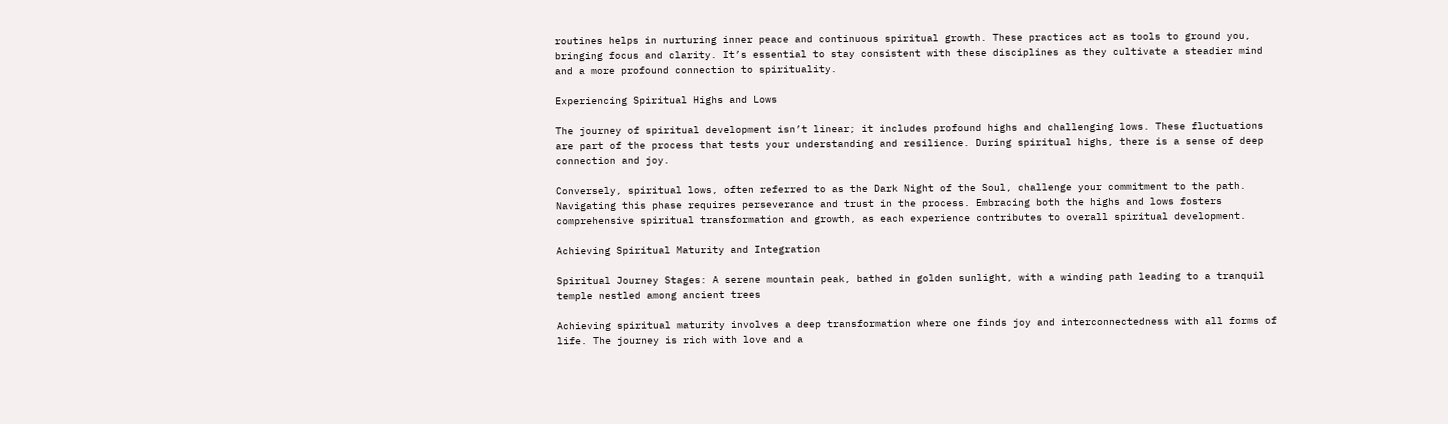routines helps in nurturing inner peace and continuous spiritual growth. These practices act as tools to ground you, bringing focus and clarity. It’s essential to stay consistent with these disciplines as they cultivate a steadier mind and a more profound connection to spirituality.

Experiencing Spiritual Highs and Lows

The journey of spiritual development isn’t linear; it includes profound highs and challenging lows. These fluctuations are part of the process that tests your understanding and resilience. During spiritual highs, there is a sense of deep connection and joy.

Conversely, spiritual lows, often referred to as the Dark Night of the Soul, challenge your commitment to the path. Navigating this phase requires perseverance and trust in the process. Embracing both the highs and lows fosters comprehensive spiritual transformation and growth, as each experience contributes to overall spiritual development.

Achieving Spiritual Maturity and Integration

Spiritual Journey Stages: A serene mountain peak, bathed in golden sunlight, with a winding path leading to a tranquil temple nestled among ancient trees

Achieving spiritual maturity involves a deep transformation where one finds joy and interconnectedness with all forms of life. The journey is rich with love and a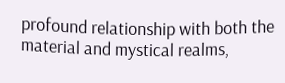profound relationship with both the material and mystical realms,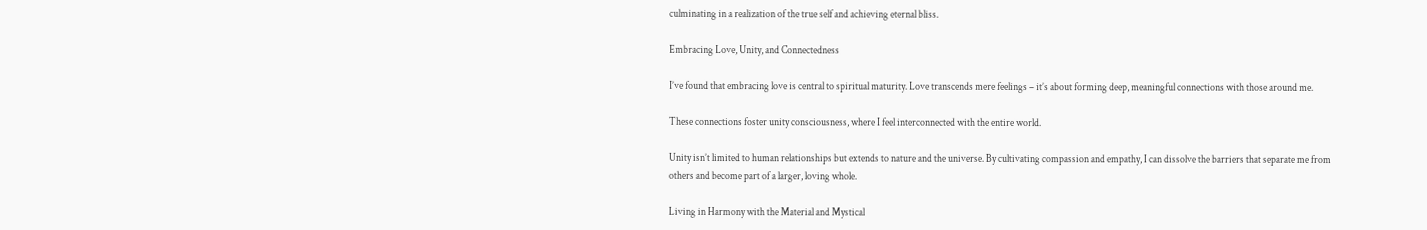culminating in a realization of the true self and achieving eternal bliss.

Embracing Love, Unity, and Connectedness

I’ve found that embracing love is central to spiritual maturity. Love transcends mere feelings – it’s about forming deep, meaningful connections with those around me.

These connections foster unity consciousness, where I feel interconnected with the entire world.

Unity isn’t limited to human relationships but extends to nature and the universe. By cultivating compassion and empathy, I can dissolve the barriers that separate me from others and become part of a larger, loving whole.

Living in Harmony with the Material and Mystical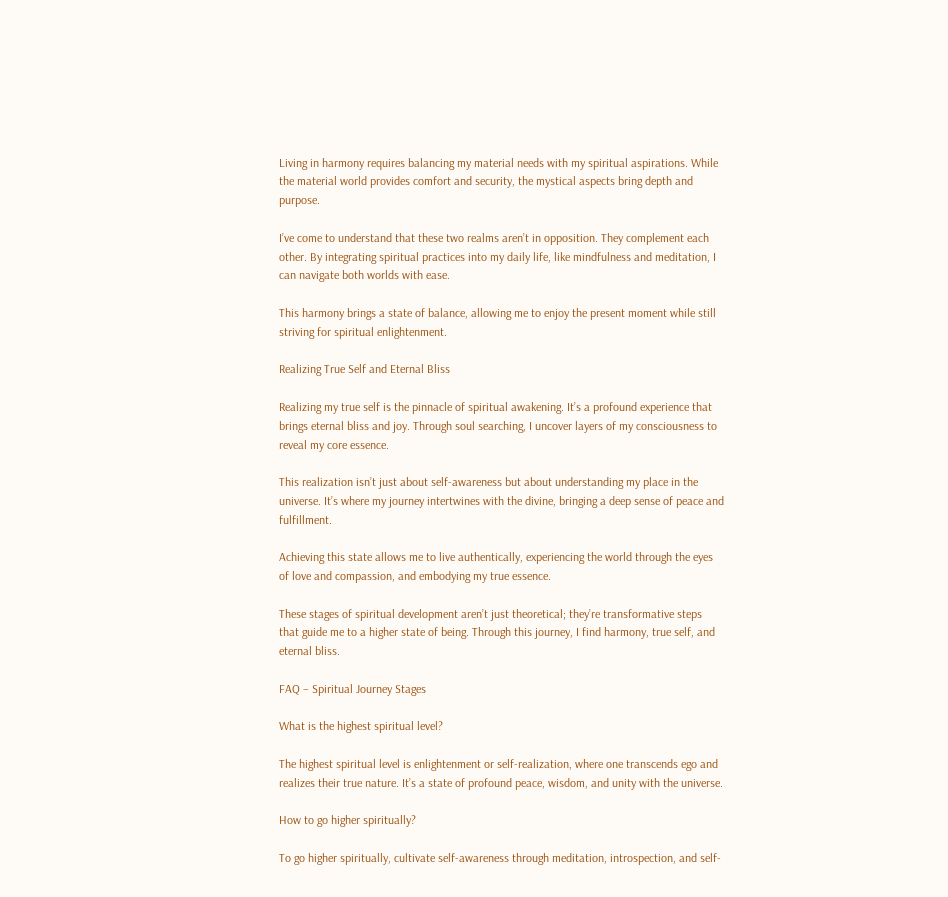Living in harmony requires balancing my material needs with my spiritual aspirations. While the material world provides comfort and security, the mystical aspects bring depth and purpose.

I’ve come to understand that these two realms aren’t in opposition. They complement each other. By integrating spiritual practices into my daily life, like mindfulness and meditation, I can navigate both worlds with ease.

This harmony brings a state of balance, allowing me to enjoy the present moment while still striving for spiritual enlightenment.

Realizing True Self and Eternal Bliss

Realizing my true self is the pinnacle of spiritual awakening. It’s a profound experience that brings eternal bliss and joy. Through soul searching, I uncover layers of my consciousness to reveal my core essence.

This realization isn’t just about self-awareness but about understanding my place in the universe. It’s where my journey intertwines with the divine, bringing a deep sense of peace and fulfillment.

Achieving this state allows me to live authentically, experiencing the world through the eyes of love and compassion, and embodying my true essence.

These stages of spiritual development aren’t just theoretical; they’re transformative steps that guide me to a higher state of being. Through this journey, I find harmony, true self, and eternal bliss.

FAQ – Spiritual Journey Stages

What is the highest spiritual level?

The highest spiritual level is enlightenment or self-realization, where one transcends ego and realizes their true nature. It’s a state of profound peace, wisdom, and unity with the universe.

How to go higher spiritually?

To go higher spiritually, cultivate self-awareness through meditation, introspection, and self-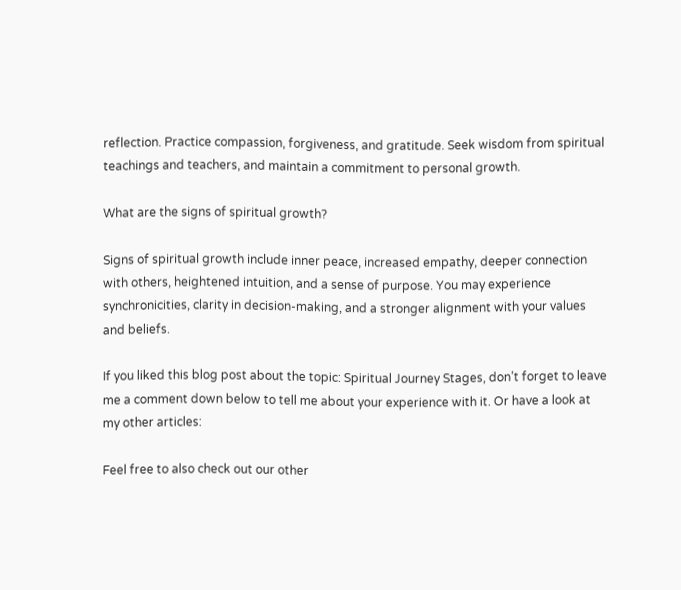reflection. Practice compassion, forgiveness, and gratitude. Seek wisdom from spiritual teachings and teachers, and maintain a commitment to personal growth.

What are the signs of spiritual growth?

Signs of spiritual growth include inner peace, increased empathy, deeper connection with others, heightened intuition, and a sense of purpose. You may experience synchronicities, clarity in decision-making, and a stronger alignment with your values and beliefs.

If you liked this blog post about the topic: Spiritual Journey Stages, don’t forget to leave me a comment down below to tell me about your experience with it. Or have a look at my other articles:

Feel free to also check out our other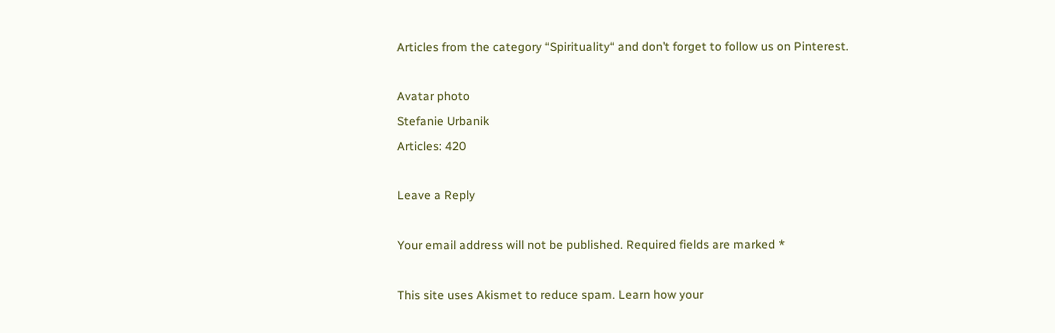Articles from the category “Spirituality“ and don’t forget to follow us on Pinterest.

Avatar photo
Stefanie Urbanik
Articles: 420

Leave a Reply

Your email address will not be published. Required fields are marked *

This site uses Akismet to reduce spam. Learn how your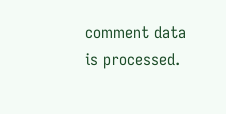comment data is processed.